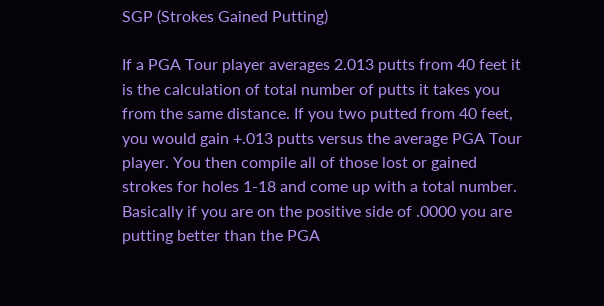SGP (Strokes Gained Putting)

If a PGA Tour player averages 2.013 putts from 40 feet it is the calculation of total number of putts it takes you from the same distance. If you two putted from 40 feet, you would gain +.013 putts versus the average PGA Tour player. You then compile all of those lost or gained strokes for holes 1-18 and come up with a total number. Basically if you are on the positive side of .0000 you are putting better than the PGA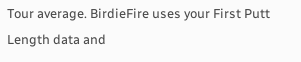Tour average. BirdieFire uses your First Putt Length data and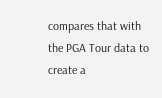compares that with the PGA Tour data to create a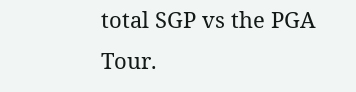total SGP vs the PGA Tour.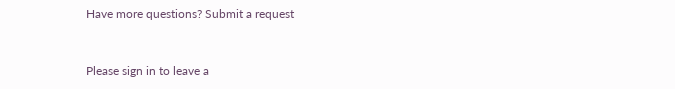Have more questions? Submit a request


Please sign in to leave a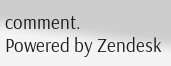comment.
Powered by Zendesk